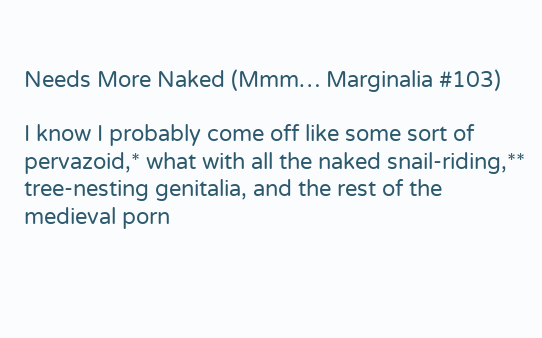Needs More Naked (Mmm… Marginalia #103)

I know I probably come off like some sort of pervazoid,* what with all the naked snail-riding,** tree-nesting genitalia, and the rest of the medieval porn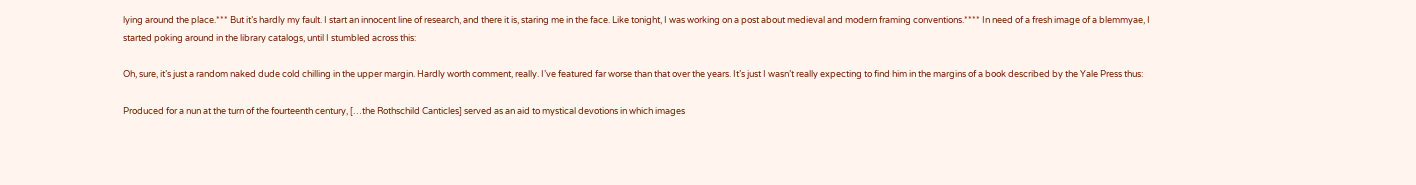lying around the place.*** But it’s hardly my fault. I start an innocent line of research, and there it is, staring me in the face. Like tonight, I was working on a post about medieval and modern framing conventions.**** In need of a fresh image of a blemmyae, I started poking around in the library catalogs, until I stumbled across this:

Oh, sure, it’s just a random naked dude cold chilling in the upper margin. Hardly worth comment, really. I’ve featured far worse than that over the years. It’s just I wasn’t really expecting to find him in the margins of a book described by the Yale Press thus:

Produced for a nun at the turn of the fourteenth century, […the Rothschild Canticles] served as an aid to mystical devotions in which images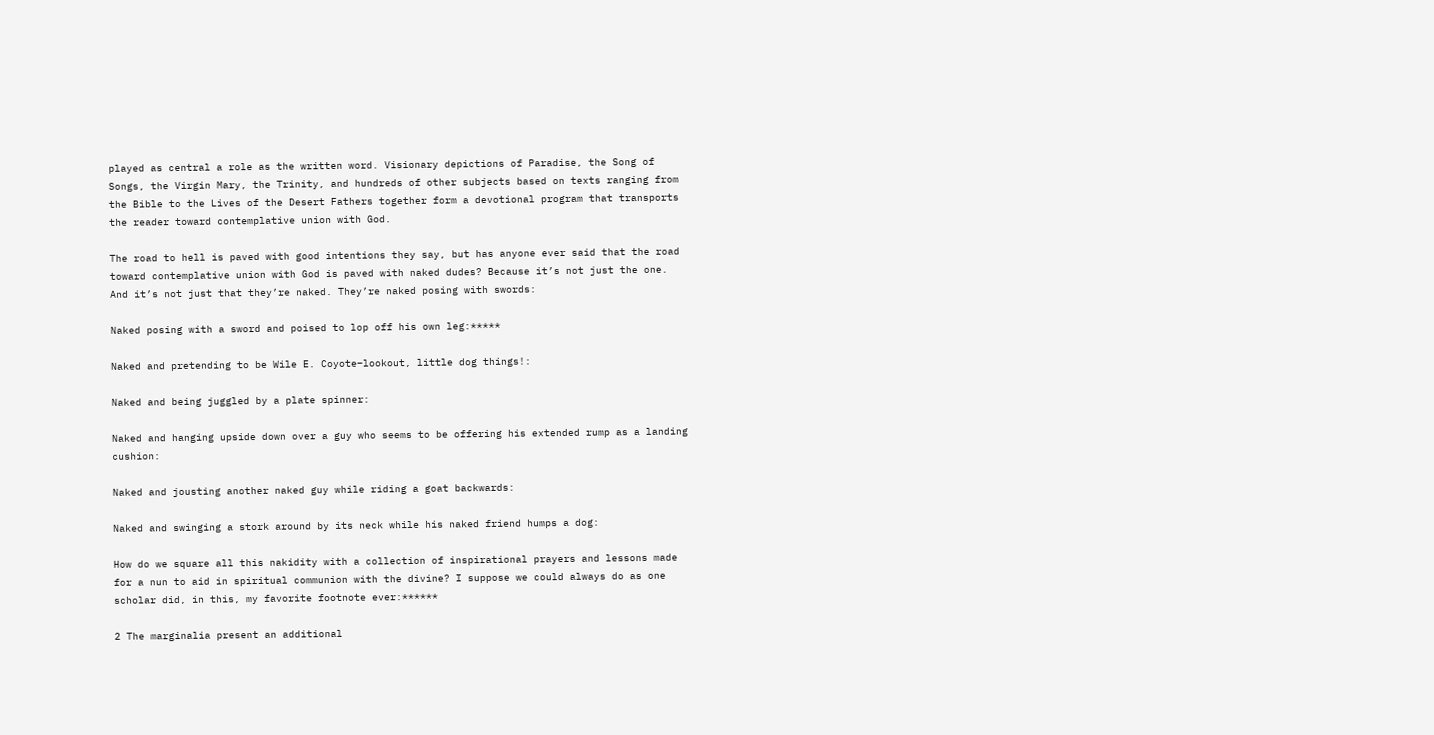played as central a role as the written word. Visionary depictions of Paradise, the Song of Songs, the Virgin Mary, the Trinity, and hundreds of other subjects based on texts ranging from the Bible to the Lives of the Desert Fathers together form a devotional program that transports the reader toward contemplative union with God.

The road to hell is paved with good intentions they say, but has anyone ever said that the road toward contemplative union with God is paved with naked dudes? Because it’s not just the one. And it’s not just that they’re naked. They’re naked posing with swords:

Naked posing with a sword and poised to lop off his own leg:*****

Naked and pretending to be Wile E. Coyote–lookout, little dog things!:

Naked and being juggled by a plate spinner:

Naked and hanging upside down over a guy who seems to be offering his extended rump as a landing cushion:

Naked and jousting another naked guy while riding a goat backwards:

Naked and swinging a stork around by its neck while his naked friend humps a dog:

How do we square all this nakidity with a collection of inspirational prayers and lessons made for a nun to aid in spiritual communion with the divine? I suppose we could always do as one scholar did, in this, my favorite footnote ever:******

2 The marginalia present an additional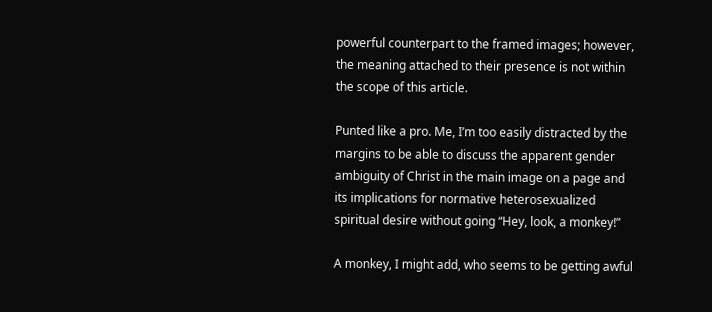powerful counterpart to the framed images; however, the meaning attached to their presence is not within the scope of this article.

Punted like a pro. Me, I’m too easily distracted by the margins to be able to discuss the apparent gender ambiguity of Christ in the main image on a page and its implications for normative heterosexualized spiritual desire without going “Hey, look, a monkey!”

A monkey, I might add, who seems to be getting awful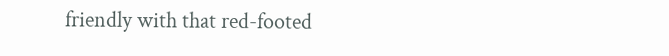friendly with that red-footed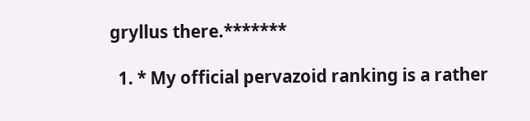gryllus there.*******

  1. * My official pervazoid ranking is a rather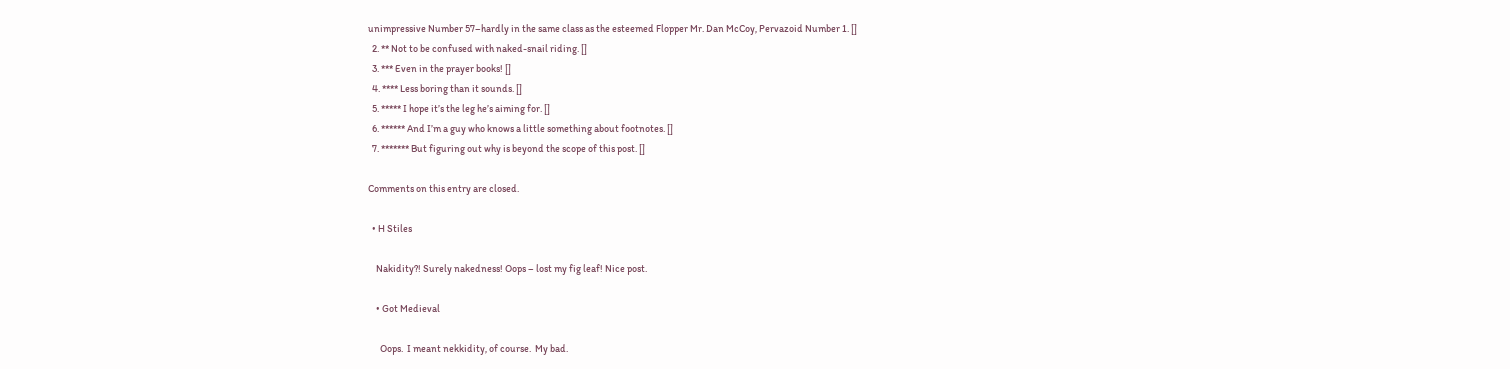unimpressive Number 57–hardly in the same class as the esteemed Flopper Mr. Dan McCoy, Pervazoid Number 1. []
  2. ** Not to be confused with naked-snail riding. []
  3. *** Even in the prayer books! []
  4. **** Less boring than it sounds. []
  5. ***** I hope it’s the leg he’s aiming for. []
  6. ****** And I’m a guy who knows a little something about footnotes. []
  7. ******* But figuring out why is beyond the scope of this post. []

Comments on this entry are closed.

  • H Stiles

    Nakidity?! Surely nakedness! Oops – lost my fig leaf! Nice post.

    • Got Medieval

      Oops.  I meant nekkidity, of course.  My bad.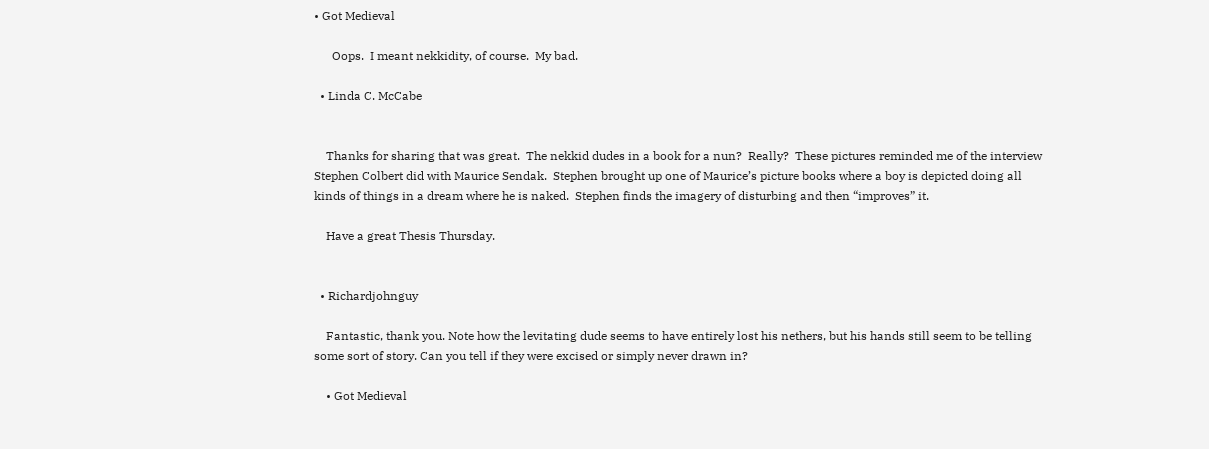• Got Medieval

      Oops.  I meant nekkidity, of course.  My bad.

  • Linda C. McCabe


    Thanks for sharing that was great.  The nekkid dudes in a book for a nun?  Really?  These pictures reminded me of the interview Stephen Colbert did with Maurice Sendak.  Stephen brought up one of Maurice’s picture books where a boy is depicted doing all kinds of things in a dream where he is naked.  Stephen finds the imagery of disturbing and then “improves” it.

    Have a great Thesis Thursday.


  • Richardjohnguy

    Fantastic, thank you. Note how the levitating dude seems to have entirely lost his nethers, but his hands still seem to be telling some sort of story. Can you tell if they were excised or simply never drawn in?

    • Got Medieval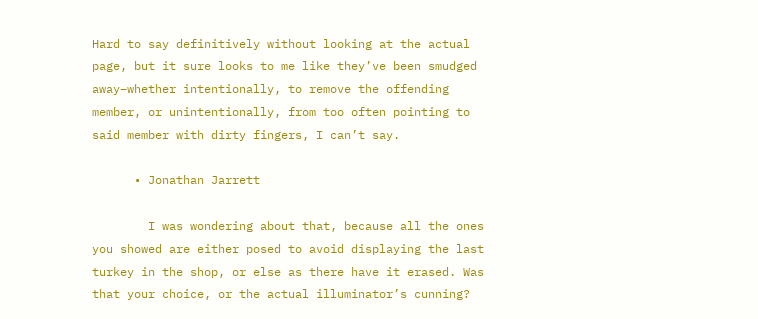Hard to say definitively without looking at the actual page, but it sure looks to me like they’ve been smudged away–whether intentionally, to remove the offending member, or unintentionally, from too often pointing to said member with dirty fingers, I can’t say.

      • Jonathan Jarrett

        I was wondering about that, because all the ones you showed are either posed to avoid displaying the last turkey in the shop, or else as there have it erased. Was that your choice, or the actual illuminator’s cunning?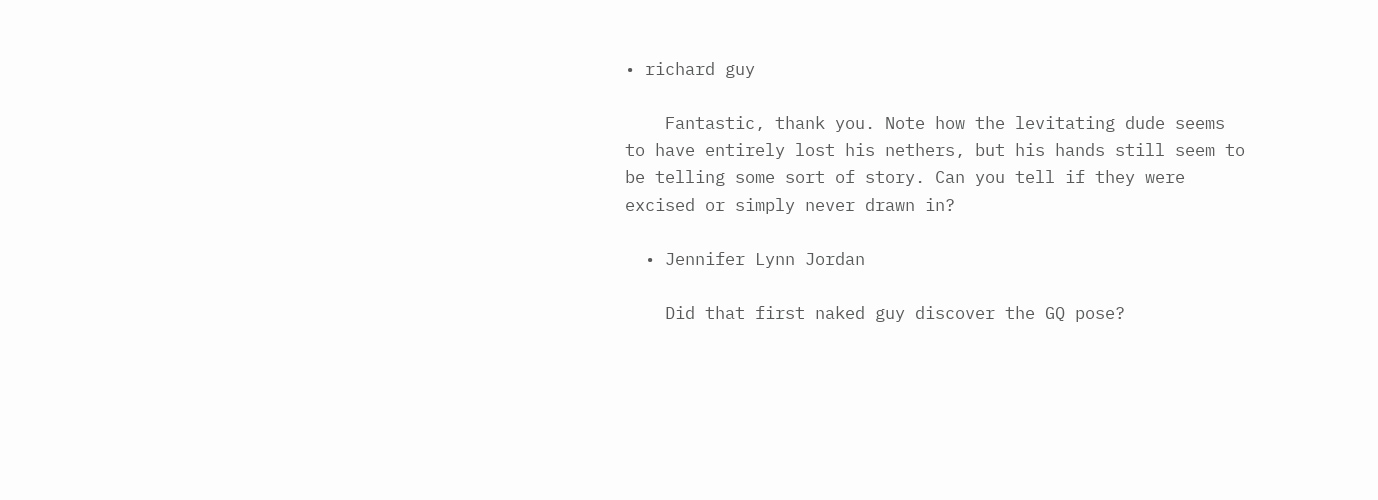• richard guy

    Fantastic, thank you. Note how the levitating dude seems to have entirely lost his nethers, but his hands still seem to be telling some sort of story. Can you tell if they were excised or simply never drawn in?

  • Jennifer Lynn Jordan

    Did that first naked guy discover the GQ pose?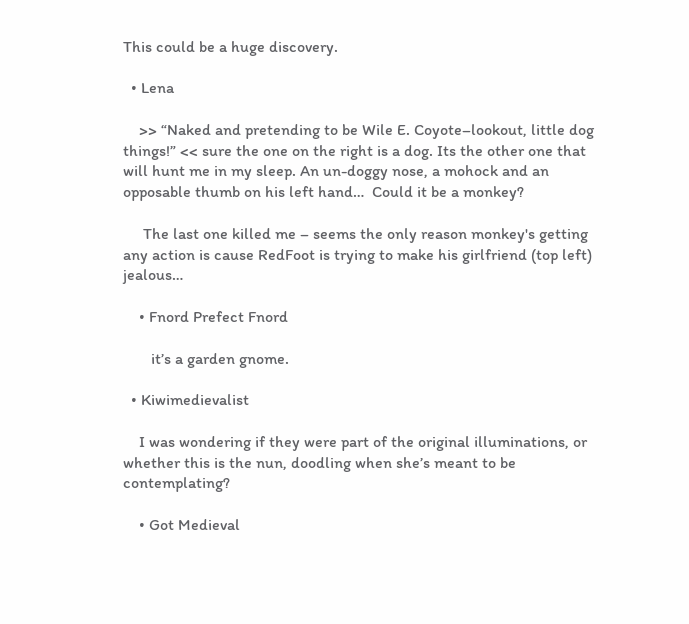This could be a huge discovery.

  • Lena

    >> “Naked and pretending to be Wile E. Coyote–lookout, little dog things!” << sure the one on the right is a dog. Its the other one that will hunt me in my sleep. An un-doggy nose, a mohock and an opposable thumb on his left hand…  Could it be a monkey?

     The last one killed me – seems the only reason monkey's getting any action is cause RedFoot is trying to make his girlfriend (top left) jealous…

    • Fnord Prefect Fnord

       it’s a garden gnome.

  • Kiwimedievalist

    I was wondering if they were part of the original illuminations, or whether this is the nun, doodling when she’s meant to be contemplating?

    • Got Medieval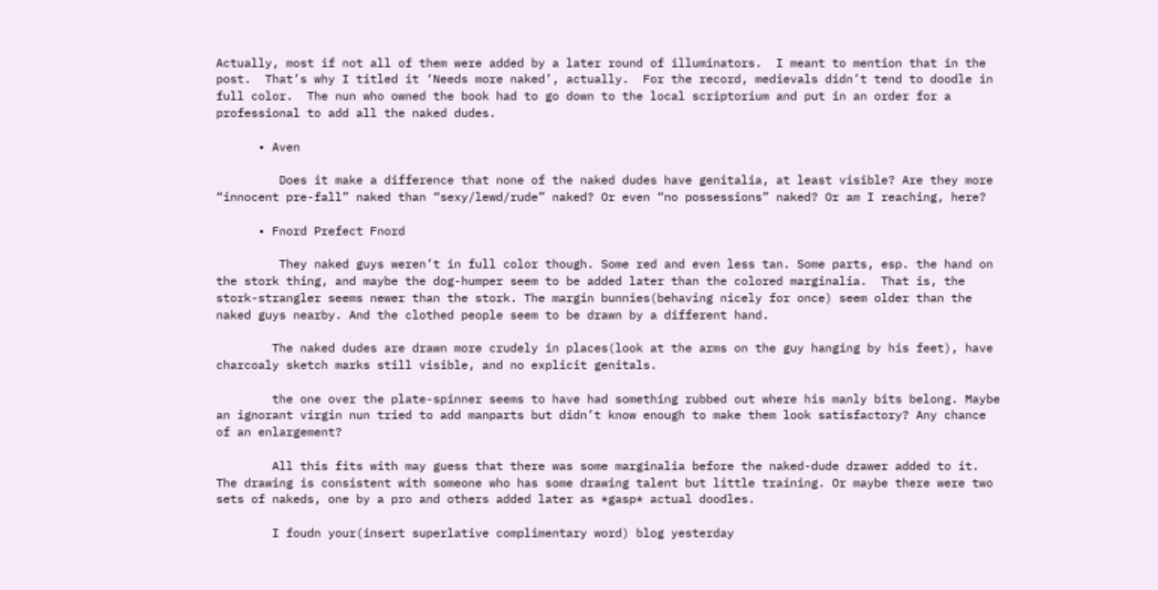Actually, most if not all of them were added by a later round of illuminators.  I meant to mention that in the post.  That’s why I titled it ‘Needs more naked’, actually.  For the record, medievals didn’t tend to doodle in full color.  The nun who owned the book had to go down to the local scriptorium and put in an order for a professional to add all the naked dudes.

      • Aven

         Does it make a difference that none of the naked dudes have genitalia, at least visible? Are they more “innocent pre-fall” naked than “sexy/lewd/rude” naked? Or even “no possessions” naked? Or am I reaching, here?

      • Fnord Prefect Fnord

         They naked guys weren’t in full color though. Some red and even less tan. Some parts, esp. the hand on the stork thing, and maybe the dog-humper seem to be added later than the colored marginalia.  That is, the stork-strangler seems newer than the stork. The margin bunnies(behaving nicely for once) seem older than the naked guys nearby. And the clothed people seem to be drawn by a different hand.

        The naked dudes are drawn more crudely in places(look at the arms on the guy hanging by his feet), have charcoaly sketch marks still visible, and no explicit genitals.

        the one over the plate-spinner seems to have had something rubbed out where his manly bits belong. Maybe an ignorant virgin nun tried to add manparts but didn’t know enough to make them look satisfactory? Any chance of an enlargement?

        All this fits with may guess that there was some marginalia before the naked-dude drawer added to it. The drawing is consistent with someone who has some drawing talent but little training. Or maybe there were two sets of nakeds, one by a pro and others added later as *gasp* actual doodles.

        I foudn your(insert superlative complimentary word) blog yesterday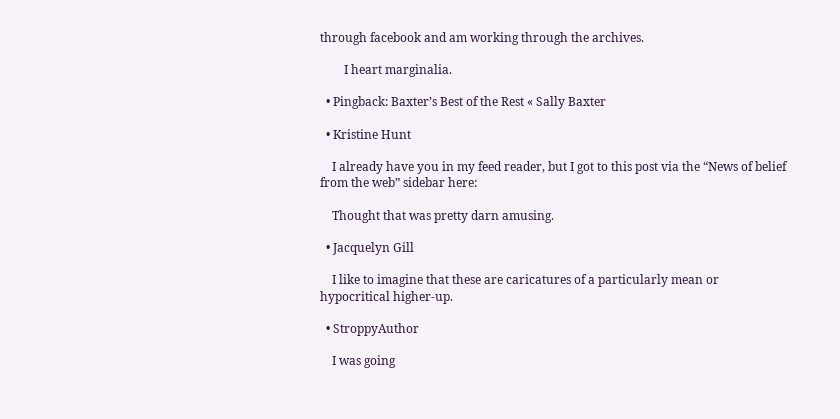through facebook and am working through the archives.

        I heart marginalia.

  • Pingback: Baxter’s Best of the Rest « Sally Baxter

  • Kristine Hunt

    I already have you in my feed reader, but I got to this post via the “News of belief from the web” sidebar here:

    Thought that was pretty darn amusing.

  • Jacquelyn Gill

    I like to imagine that these are caricatures of a particularly mean or hypocritical higher-up.

  • StroppyAuthor

    I was going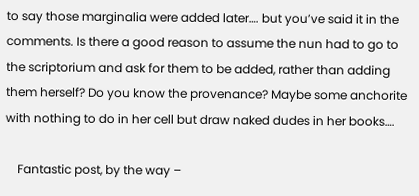to say those marginalia were added later…. but you’ve said it in the comments. Is there a good reason to assume the nun had to go to the scriptorium and ask for them to be added, rather than adding them herself? Do you know the provenance? Maybe some anchorite with nothing to do in her cell but draw naked dudes in her books….

    Fantastic post, by the way –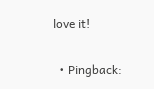love it!

  • Pingback: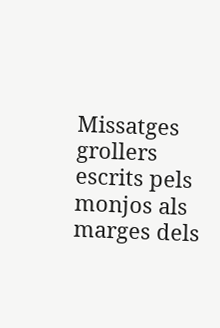Missatges grollers escrits pels monjos als marges dels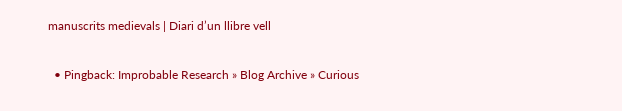manuscrits medievals | Diari d’un llibre vell

  • Pingback: Improbable Research » Blog Archive » Curious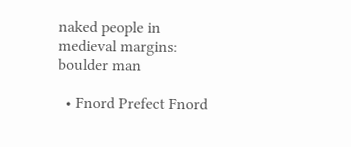naked people in medieval margins: boulder man

  • Fnord Prefect Fnord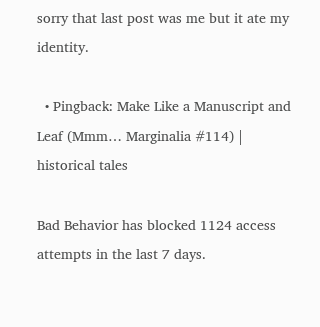sorry that last post was me but it ate my identity.

  • Pingback: Make Like a Manuscript and Leaf (Mmm… Marginalia #114) | historical tales

Bad Behavior has blocked 1124 access attempts in the last 7 days.